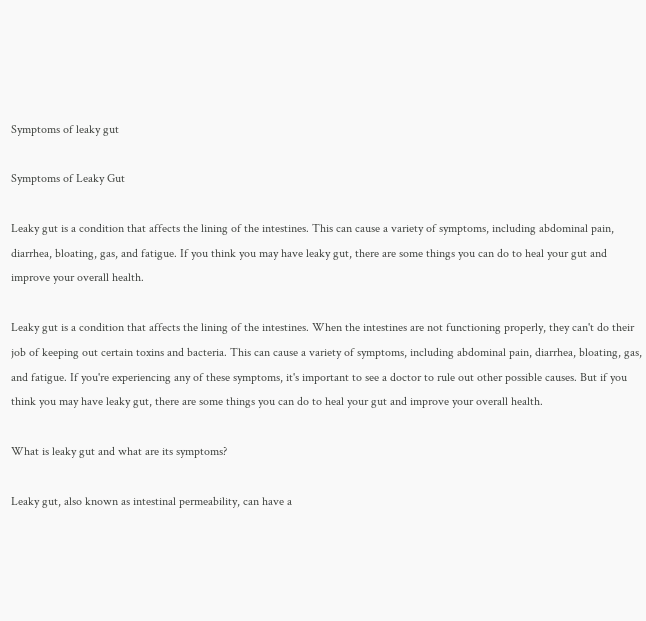Symptoms of leaky gut

Symptoms of Leaky Gut

Leaky gut is a condition that affects the lining of the intestines. This can cause a variety of symptoms, including abdominal pain, diarrhea, bloating, gas, and fatigue. If you think you may have leaky gut, there are some things you can do to heal your gut and improve your overall health.

Leaky gut is a condition that affects the lining of the intestines. When the intestines are not functioning properly, they can't do their job of keeping out certain toxins and bacteria. This can cause a variety of symptoms, including abdominal pain, diarrhea, bloating, gas, and fatigue. If you're experiencing any of these symptoms, it's important to see a doctor to rule out other possible causes. But if you think you may have leaky gut, there are some things you can do to heal your gut and improve your overall health.

What is leaky gut and what are its symptoms?

Leaky gut, also known as intestinal permeability, can have a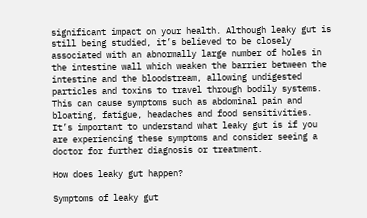significant impact on your health. Although leaky gut is still being studied, it’s believed to be closely associated with an abnormally large number of holes in the intestine wall which weaken the barrier between the intestine and the bloodstream, allowing undigested particles and toxins to travel through bodily systems. This can cause symptoms such as abdominal pain and bloating, fatigue, headaches and food sensitivities. It’s important to understand what leaky gut is if you are experiencing these symptoms and consider seeing a doctor for further diagnosis or treatment.

How does leaky gut happen?

Symptoms of leaky gut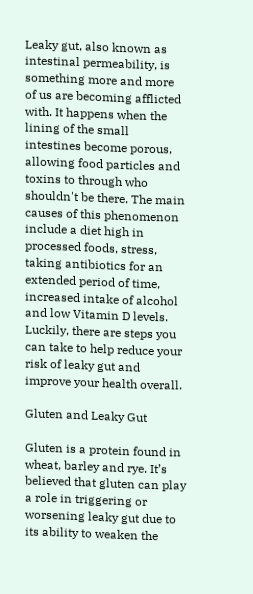Leaky gut, also known as intestinal permeability, is something more and more of us are becoming afflicted with. It happens when the lining of the small intestines become porous, allowing food particles and toxins to through who shouldn't be there. The main causes of this phenomenon include a diet high in processed foods, stress, taking antibiotics for an extended period of time, increased intake of alcohol and low Vitamin D levels. Luckily, there are steps you can take to help reduce your risk of leaky gut and improve your health overall.

Gluten and Leaky Gut

Gluten is a protein found in wheat, barley and rye. It’s believed that gluten can play a role in triggering or worsening leaky gut due to its ability to weaken the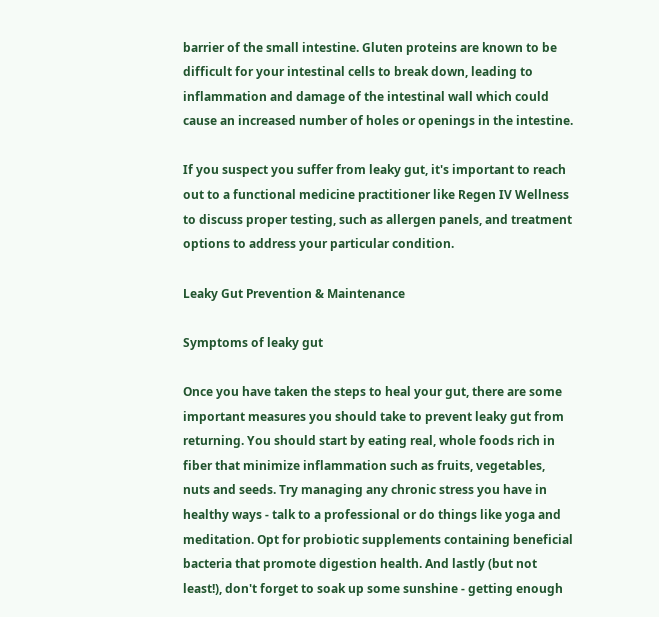barrier of the small intestine. Gluten proteins are known to be difficult for your intestinal cells to break down, leading to inflammation and damage of the intestinal wall which could cause an increased number of holes or openings in the intestine.

If you suspect you suffer from leaky gut, it's important to reach out to a functional medicine practitioner like Regen IV Wellness to discuss proper testing, such as allergen panels, and treatment options to address your particular condition.

Leaky Gut Prevention & Maintenance

Symptoms of leaky gut

Once you have taken the steps to heal your gut, there are some important measures you should take to prevent leaky gut from returning. You should start by eating real, whole foods rich in fiber that minimize inflammation such as fruits, vegetables, nuts and seeds. Try managing any chronic stress you have in healthy ways - talk to a professional or do things like yoga and meditation. Opt for probiotic supplements containing beneficial bacteria that promote digestion health. And lastly (but not least!), don't forget to soak up some sunshine - getting enough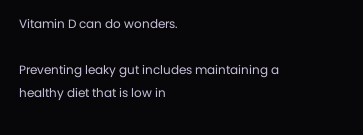Vitamin D can do wonders.

Preventing leaky gut includes maintaining a healthy diet that is low in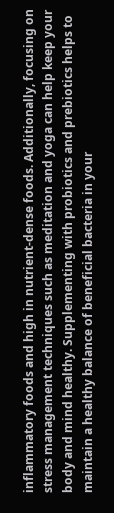inflammatory foods and high in nutrient-dense foods. Additionally, focusing on stress management techniques such as meditation and yoga can help keep your body and mind healthy. Supplementing with probiotics and prebiotics helps to maintain a healthy balance of beneficial bacteria in your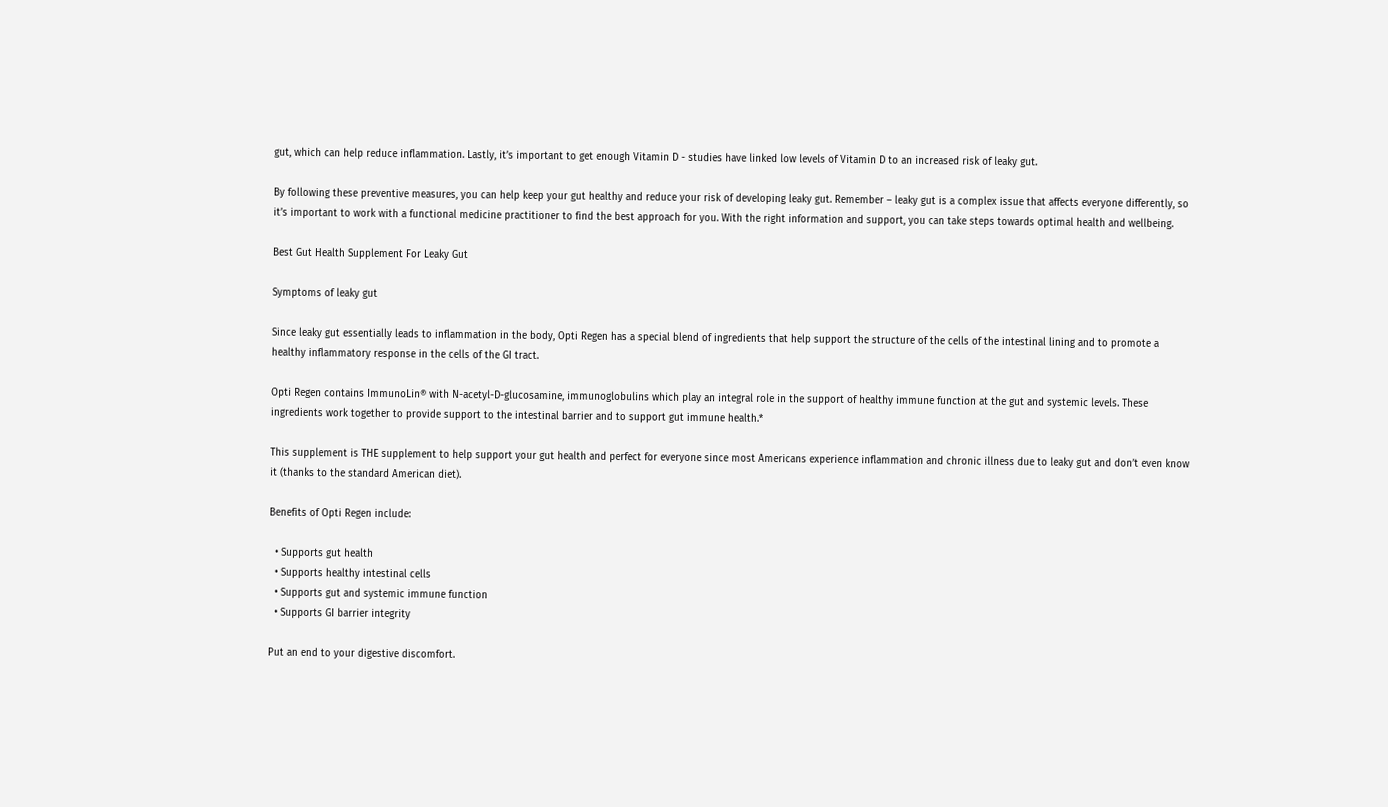gut, which can help reduce inflammation. Lastly, it’s important to get enough Vitamin D - studies have linked low levels of Vitamin D to an increased risk of leaky gut.

By following these preventive measures, you can help keep your gut healthy and reduce your risk of developing leaky gut. Remember – leaky gut is a complex issue that affects everyone differently, so it’s important to work with a functional medicine practitioner to find the best approach for you. With the right information and support, you can take steps towards optimal health and wellbeing.

Best Gut Health Supplement For Leaky Gut

Symptoms of leaky gut

Since leaky gut essentially leads to inflammation in the body, Opti Regen has a special blend of ingredients that help support the structure of the cells of the intestinal lining and to promote a healthy inflammatory response in the cells of the GI tract.

Opti Regen contains ImmunoLin® with N-acetyl-D-glucosamine, immunoglobulins which play an integral role in the support of healthy immune function at the gut and systemic levels. These ingredients work together to provide support to the intestinal barrier and to support gut immune health.*

This supplement is THE supplement to help support your gut health and perfect for everyone since most Americans experience inflammation and chronic illness due to leaky gut and don’t even know it (thanks to the standard American diet).

Benefits of Opti Regen include:

  • Supports gut health
  • Supports healthy intestinal cells
  • Supports gut and systemic immune function
  • Supports GI barrier integrity

Put an end to your digestive discomfort.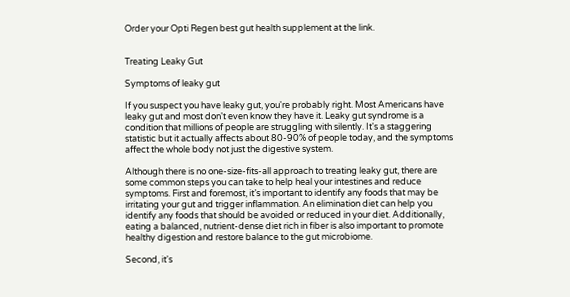Order your Opti Regen best gut health supplement at the link.


Treating Leaky Gut

Symptoms of leaky gut

If you suspect you have leaky gut, you're probably right. Most Americans have leaky gut and most don't even know they have it. Leaky gut syndrome is a condition that millions of people are struggling with silently. It's a staggering statistic but it actually affects about 80-90% of people today, and the symptoms affect the whole body not just the digestive system.

Although there is no one-size-fits-all approach to treating leaky gut, there are some common steps you can take to help heal your intestines and reduce symptoms. First and foremost, it’s important to identify any foods that may be irritating your gut and trigger inflammation. An elimination diet can help you identify any foods that should be avoided or reduced in your diet. Additionally, eating a balanced, nutrient-dense diet rich in fiber is also important to promote healthy digestion and restore balance to the gut microbiome.

Second, it's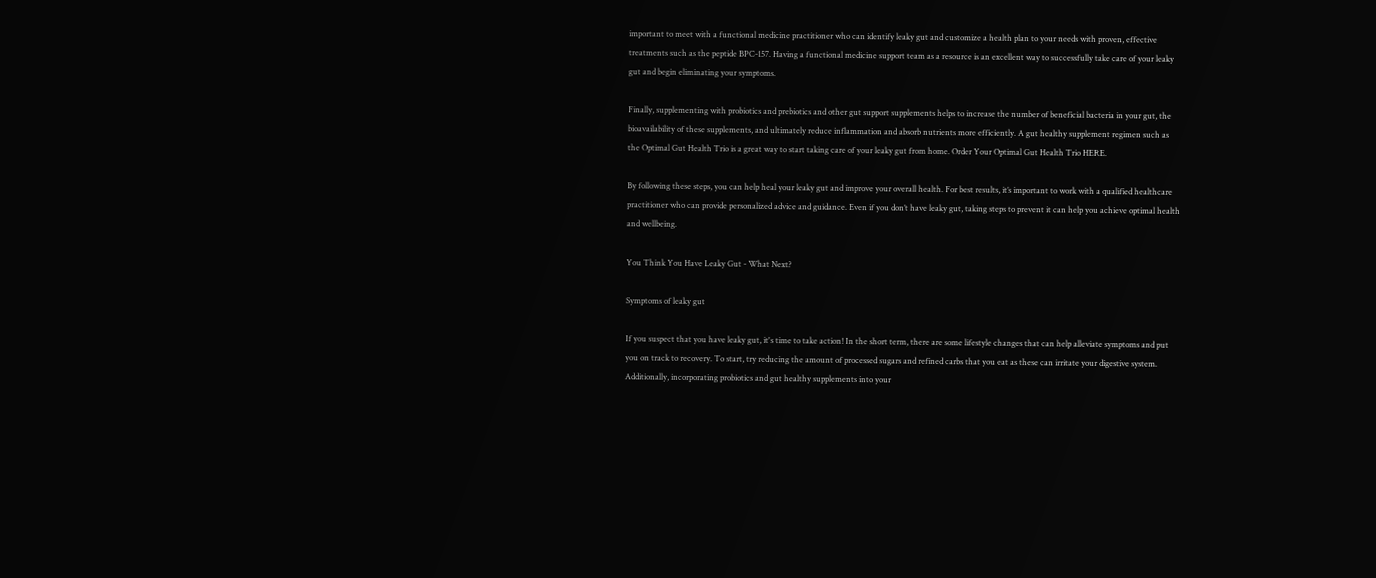important to meet with a functional medicine practitioner who can identify leaky gut and customize a health plan to your needs with proven, effective treatments such as the peptide BPC-157. Having a functional medicine support team as a resource is an excellent way to successfully take care of your leaky gut and begin eliminating your symptoms.

Finally, supplementing with probiotics and prebiotics and other gut support supplements helps to increase the number of beneficial bacteria in your gut, the bioavailability of these supplements, and ultimately reduce inflammation and absorb nutrients more efficiently. A gut healthy supplement regimen such as the Optimal Gut Health Trio is a great way to start taking care of your leaky gut from home. Order Your Optimal Gut Health Trio HERE.

By following these steps, you can help heal your leaky gut and improve your overall health. For best results, it’s important to work with a qualified healthcare practitioner who can provide personalized advice and guidance. Even if you don’t have leaky gut, taking steps to prevent it can help you achieve optimal health and wellbeing.

You Think You Have Leaky Gut - What Next?

Symptoms of leaky gut

If you suspect that you have leaky gut, it's time to take action! In the short term, there are some lifestyle changes that can help alleviate symptoms and put you on track to recovery. To start, try reducing the amount of processed sugars and refined carbs that you eat as these can irritate your digestive system. Additionally, incorporating probiotics and gut healthy supplements into your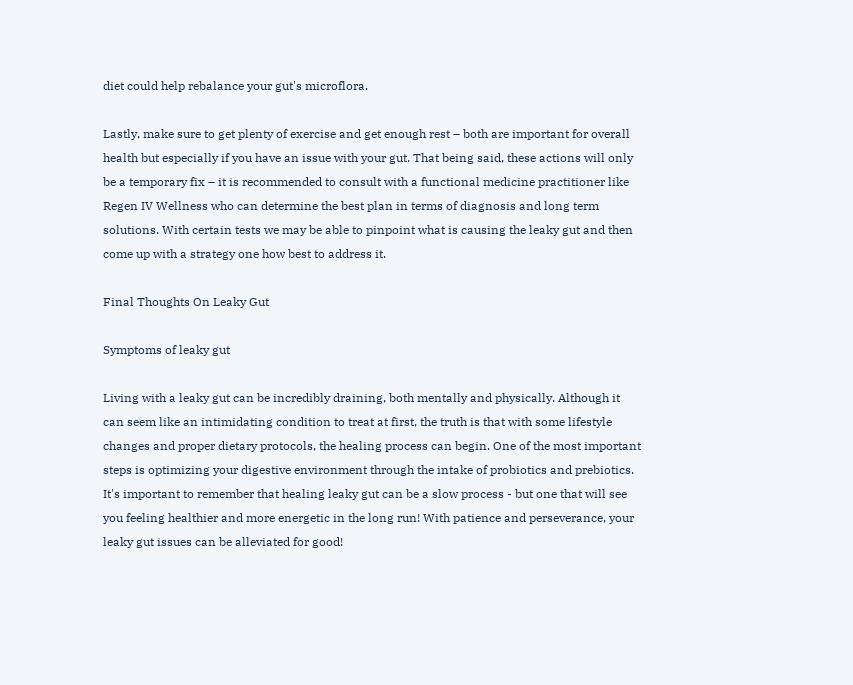diet could help rebalance your gut's microflora.

Lastly, make sure to get plenty of exercise and get enough rest – both are important for overall health but especially if you have an issue with your gut. That being said, these actions will only be a temporary fix – it is recommended to consult with a functional medicine practitioner like Regen IV Wellness who can determine the best plan in terms of diagnosis and long term solutions. With certain tests we may be able to pinpoint what is causing the leaky gut and then come up with a strategy one how best to address it.

Final Thoughts On Leaky Gut

Symptoms of leaky gut

Living with a leaky gut can be incredibly draining, both mentally and physically. Although it can seem like an intimidating condition to treat at first, the truth is that with some lifestyle changes and proper dietary protocols, the healing process can begin. One of the most important steps is optimizing your digestive environment through the intake of probiotics and prebiotics. It's important to remember that healing leaky gut can be a slow process - but one that will see you feeling healthier and more energetic in the long run! With patience and perseverance, your leaky gut issues can be alleviated for good!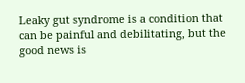Leaky gut syndrome is a condition that can be painful and debilitating, but the good news is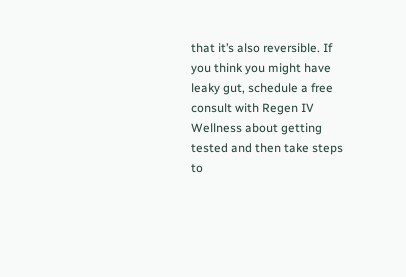that it’s also reversible. If you think you might have leaky gut, schedule a free consult with Regen IV Wellness about getting tested and then take steps to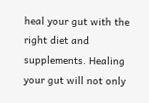heal your gut with the right diet and supplements. Healing your gut will not only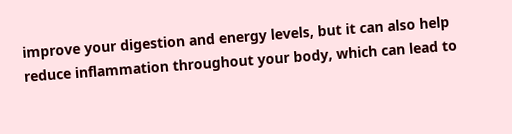improve your digestion and energy levels, but it can also help reduce inflammation throughout your body, which can lead to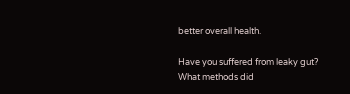better overall health.

Have you suffered from leaky gut? What methods did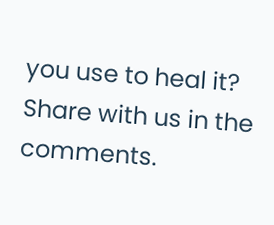you use to heal it? Share with us in the comments.